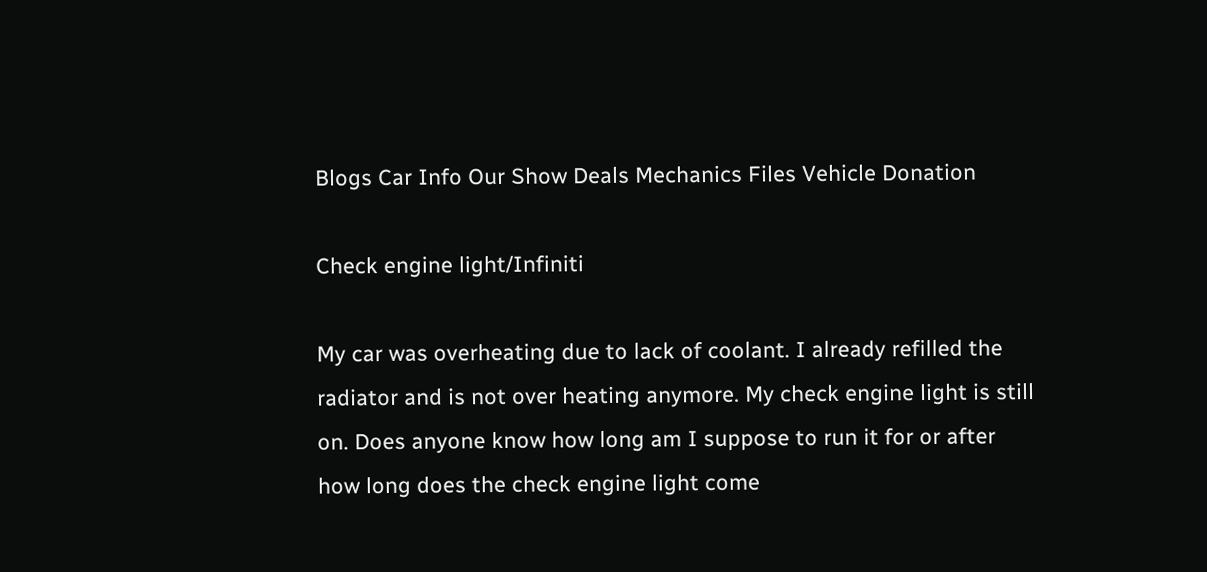Blogs Car Info Our Show Deals Mechanics Files Vehicle Donation

Check engine light/Infiniti

My car was overheating due to lack of coolant. I already refilled the radiator and is not over heating anymore. My check engine light is still on. Does anyone know how long am I suppose to run it for or after how long does the check engine light come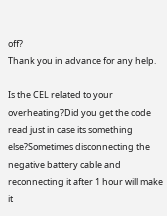off?
Thank you in advance for any help.

Is the CEL related to your overheating?Did you get the code read just in case its something else?Sometimes disconnecting the negative battery cable and reconnecting it after 1 hour will make it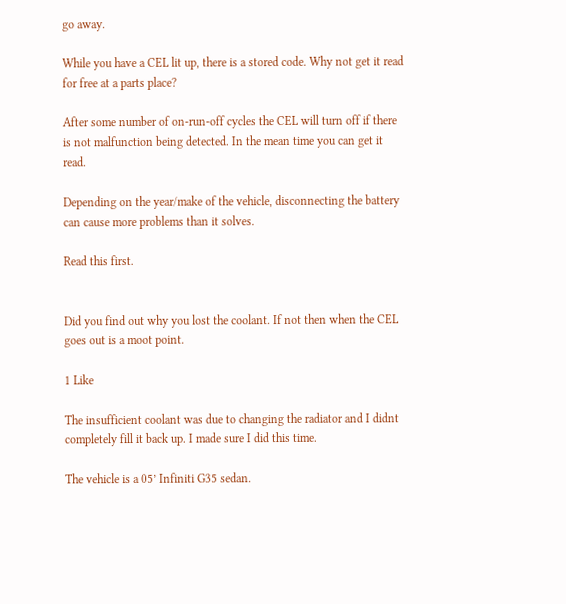go away.

While you have a CEL lit up, there is a stored code. Why not get it read for free at a parts place?

After some number of on-run-off cycles the CEL will turn off if there is not malfunction being detected. In the mean time you can get it read.

Depending on the year/make of the vehicle, disconnecting the battery can cause more problems than it solves.

Read this first.


Did you find out why you lost the coolant. If not then when the CEL goes out is a moot point.

1 Like

The insufficient coolant was due to changing the radiator and I didnt completely fill it back up. I made sure I did this time.

The vehicle is a 05’ Infiniti G35 sedan.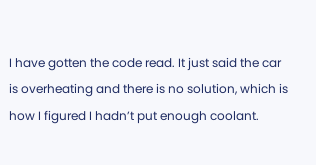I have gotten the code read. It just said the car is overheating and there is no solution, which is how I figured I hadn’t put enough coolant.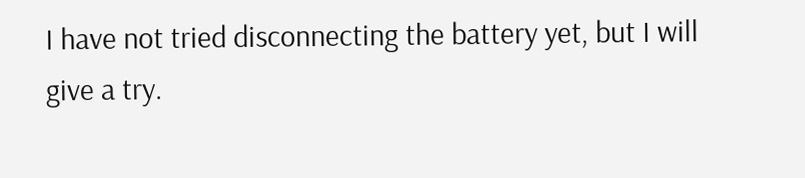I have not tried disconnecting the battery yet, but I will give a try.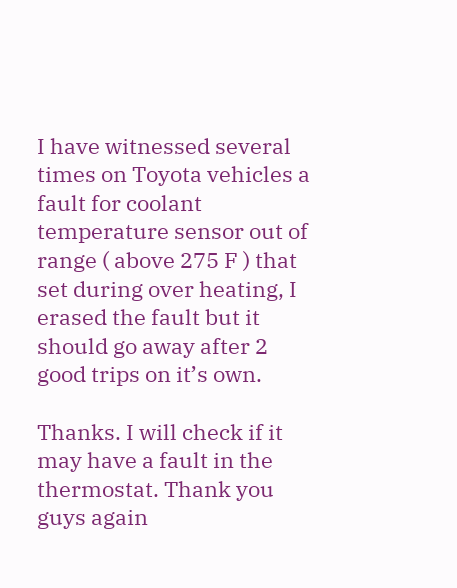I have witnessed several times on Toyota vehicles a fault for coolant temperature sensor out of range ( above 275 F ) that set during over heating, I erased the fault but it should go away after 2 good trips on it’s own.

Thanks. I will check if it may have a fault in the thermostat. Thank you guys again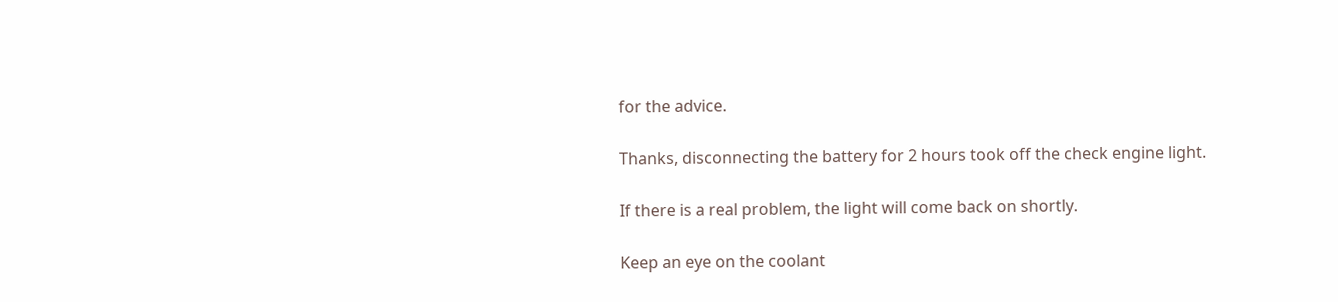for the advice.

Thanks, disconnecting the battery for 2 hours took off the check engine light.

If there is a real problem, the light will come back on shortly.

Keep an eye on the coolant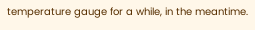temperature gauge for a while, in the meantime.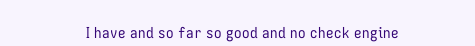I have and so far so good and no check engine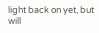light back on yet, but will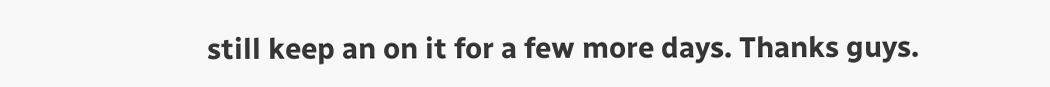still keep an on it for a few more days. Thanks guys.